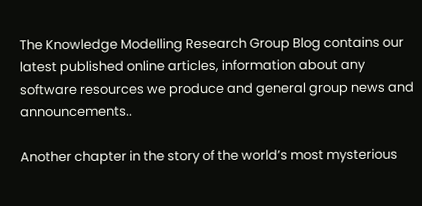The Knowledge Modelling Research Group Blog contains our latest published online articles, information about any software resources we produce and general group news and announcements..

Another chapter in the story of the world’s most mysterious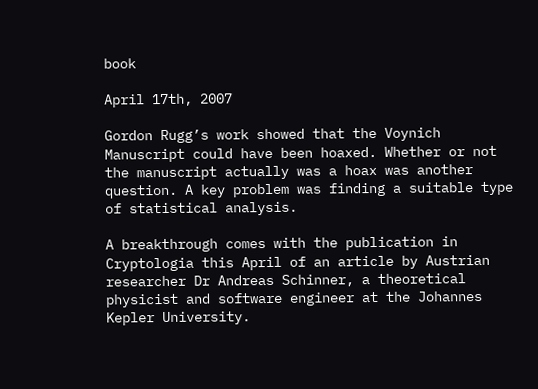book

April 17th, 2007

Gordon Rugg’s work showed that the Voynich Manuscript could have been hoaxed. Whether or not the manuscript actually was a hoax was another question. A key problem was finding a suitable type of statistical analysis.

A breakthrough comes with the publication in Cryptologia this April of an article by Austrian researcher Dr Andreas Schinner, a theoretical physicist and software engineer at the Johannes Kepler University.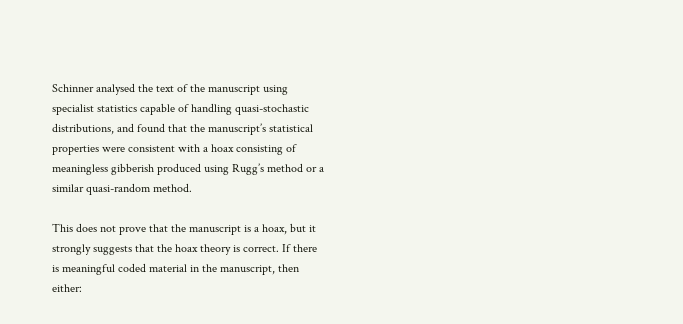Schinner analysed the text of the manuscript using specialist statistics capable of handling quasi-stochastic distributions, and found that the manuscript’s statistical properties were consistent with a hoax consisting of meaningless gibberish produced using Rugg’s method or a similar quasi-random method.

This does not prove that the manuscript is a hoax, but it strongly suggests that the hoax theory is correct. If there is meaningful coded material in the manuscript, then either: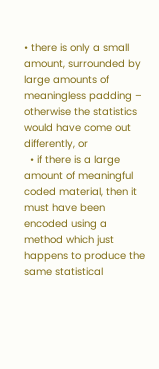• there is only a small amount, surrounded by large amounts of meaningless padding – otherwise the statistics would have come out differently, or
  • if there is a large amount of meaningful coded material, then it must have been encoded using a method which just happens to produce the same statistical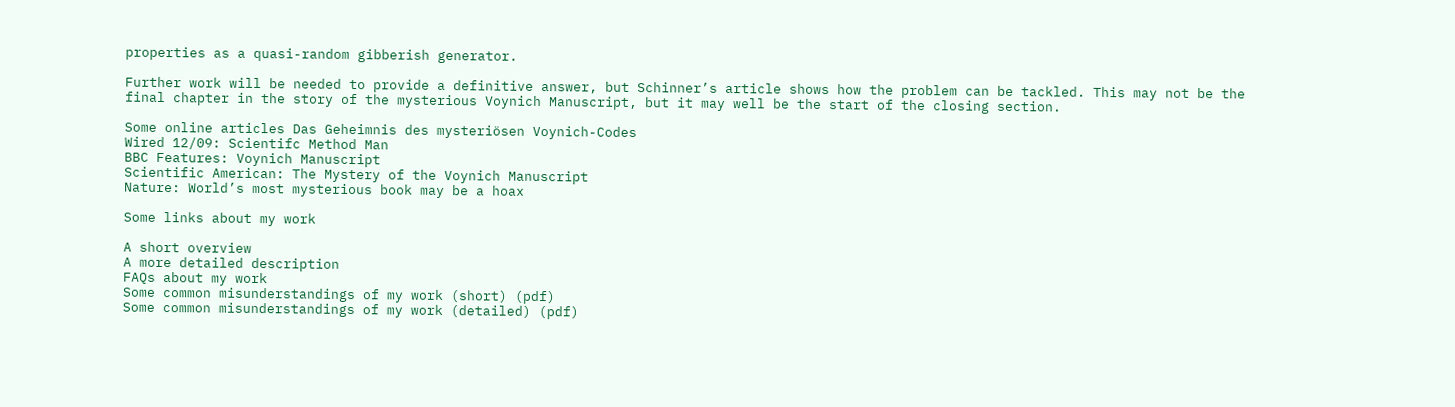properties as a quasi-random gibberish generator.

Further work will be needed to provide a definitive answer, but Schinner’s article shows how the problem can be tackled. This may not be the final chapter in the story of the mysterious Voynich Manuscript, but it may well be the start of the closing section.

Some online articles Das Geheimnis des mysteriösen Voynich-Codes
Wired 12/09: Scientifc Method Man
BBC Features: Voynich Manuscript
Scientific American: The Mystery of the Voynich Manuscript
Nature: World’s most mysterious book may be a hoax

Some links about my work

A short overview
A more detailed description
FAQs about my work
Some common misunderstandings of my work (short) (pdf)
Some common misunderstandings of my work (detailed) (pdf)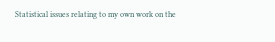Statistical issues relating to my own work on the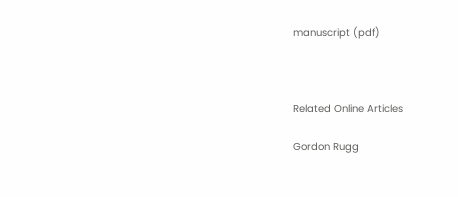manuscript (pdf)



Related Online Articles

Gordon Rugg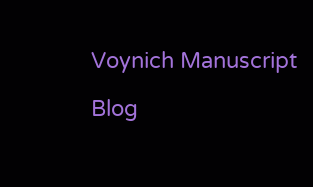Voynich Manuscript

Blog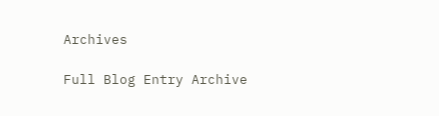Archives

Full Blog Entry Archive